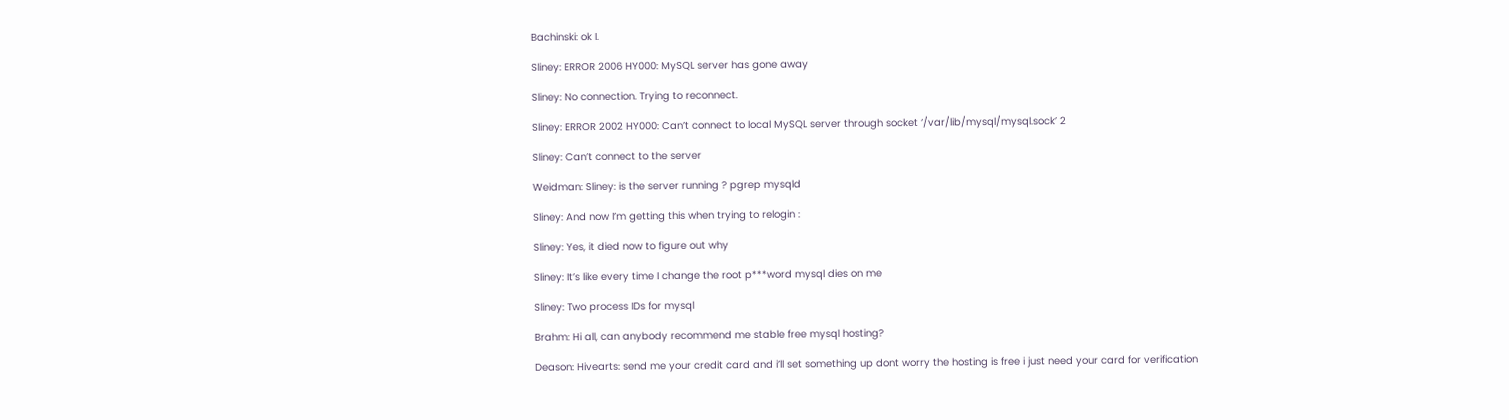Bachinski: ok I.

Sliney: ERROR 2006 HY000: MySQL server has gone away

Sliney: No connection. Trying to reconnect.

Sliney: ERROR 2002 HY000: Can’t connect to local MySQL server through socket ‘/var/lib/mysql/mysql.sock’ 2

Sliney: Can’t connect to the server

Weidman: Sliney: is the server running ? pgrep mysqld

Sliney: And now I’m getting this when trying to relogin :

Sliney: Yes, it died now to figure out why

Sliney: It’s like every time I change the root p***word mysql dies on me

Sliney: Two process IDs for mysql

Brahm: Hi all, can anybody recommend me stable free mysql hosting?

Deason: Hivearts: send me your credit card and i’ll set something up dont worry the hosting is free i just need your card for verification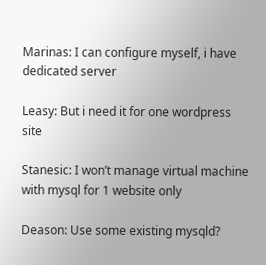Marinas: I can configure myself, i have dedicated server

Leasy: But i need it for one wordpress site

Stanesic: I won’t manage virtual machine with mysql for 1 website only

Deason: Use some existing mysqld?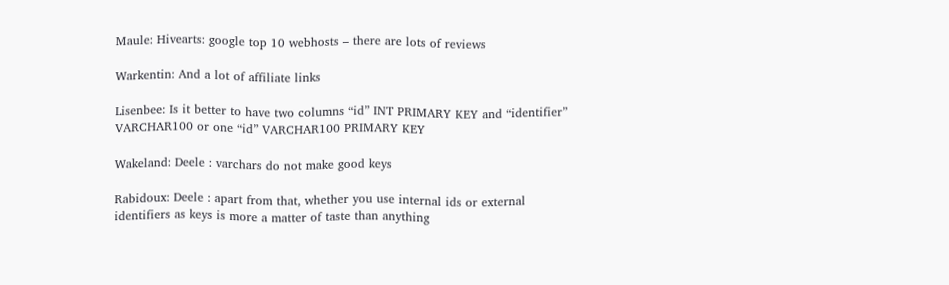Maule: Hivearts: google top 10 webhosts – there are lots of reviews

Warkentin: And a lot of affiliate links

Lisenbee: Is it better to have two columns “id” INT PRIMARY KEY and “identifier” VARCHAR100 or one “id” VARCHAR100 PRIMARY KEY

Wakeland: Deele : varchars do not make good keys

Rabidoux: Deele : apart from that, whether you use internal ids or external identifiers as keys is more a matter of taste than anything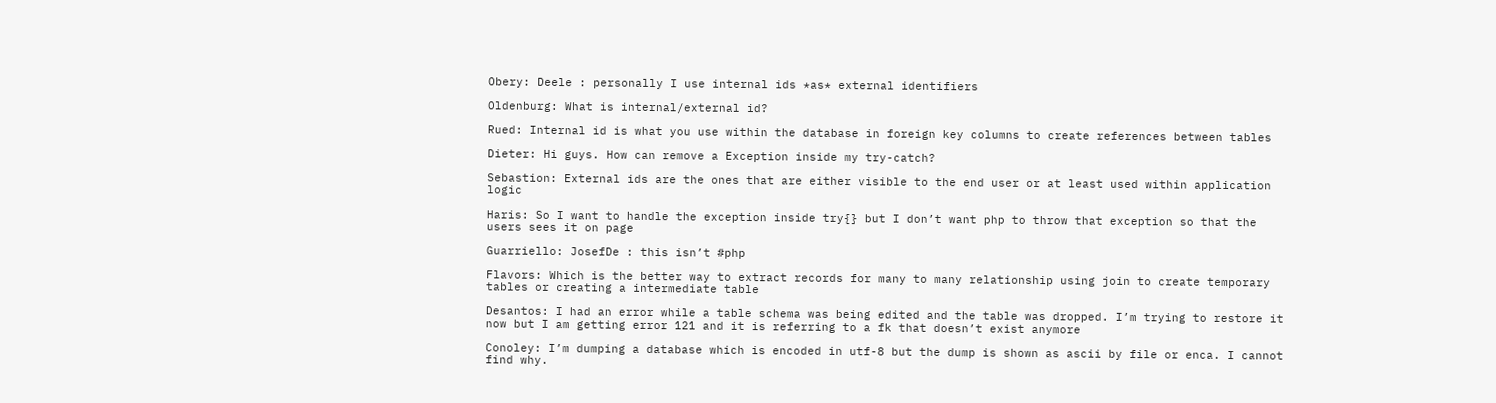Obery: Deele : personally I use internal ids *as* external identifiers

Oldenburg: What is internal/external id?

Rued: Internal id is what you use within the database in foreign key columns to create references between tables

Dieter: Hi guys. How can remove a Exception inside my try-catch?

Sebastion: External ids are the ones that are either visible to the end user or at least used within application logic

Haris: So I want to handle the exception inside try{} but I don’t want php to throw that exception so that the users sees it on page

Guarriello: JosefDe : this isn’t #php

Flavors: Which is the better way to extract records for many to many relationship using join to create temporary tables or creating a intermediate table

Desantos: I had an error while a table schema was being edited and the table was dropped. I’m trying to restore it now but I am getting error 121 and it is referring to a fk that doesn’t exist anymore

Conoley: I’m dumping a database which is encoded in utf-8 but the dump is shown as ascii by file or enca. I cannot find why.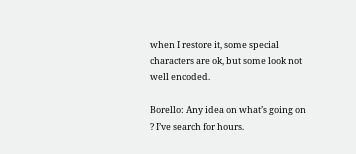when I restore it, some special characters are ok, but some look not well encoded.

Borello: Any idea on what’s going on ? I’ve search for hours.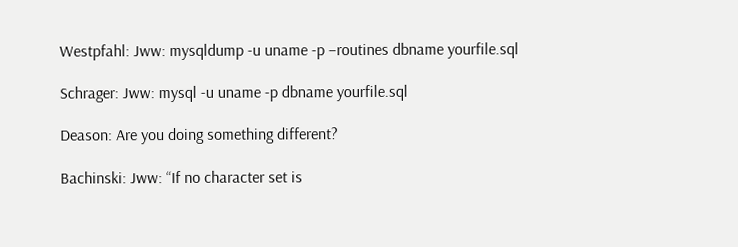Westpfahl: Jww: mysqldump -u uname -p –routines dbname yourfile.sql

Schrager: Jww: mysql -u uname -p dbname yourfile.sql

Deason: Are you doing something different?

Bachinski: Jww: “If no character set is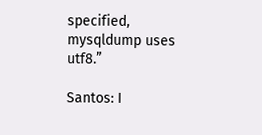specified, mysqldump uses utf8.”

Santos: I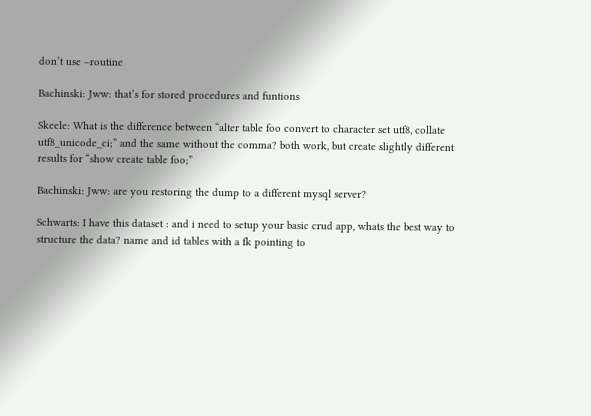don’t use –routine

Bachinski: Jww: that’s for stored procedures and funtions

Skeele: What is the difference between “alter table foo convert to character set utf8, collate utf8_unicode_ci;” and the same without the comma? both work, but create slightly different results for “show create table foo;”

Bachinski: Jww: are you restoring the dump to a different mysql server?

Schwarts: I have this dataset : and i need to setup your basic crud app, whats the best way to structure the data? name and id tables with a fk pointing to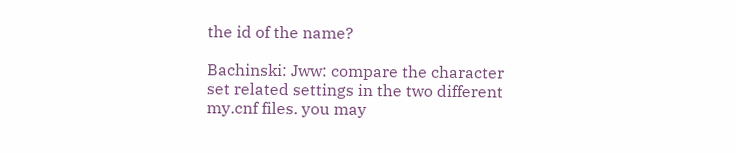the id of the name?

Bachinski: Jww: compare the character set related settings in the two different my.cnf files. you may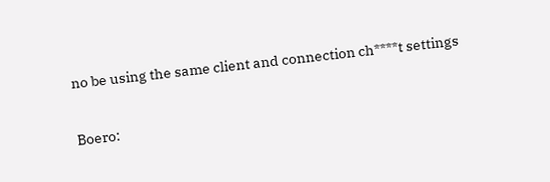no be using the same client and connection ch****t settings

Boero: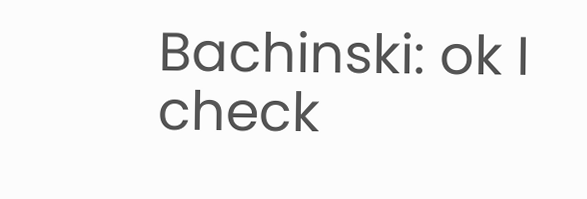Bachinski: ok I check